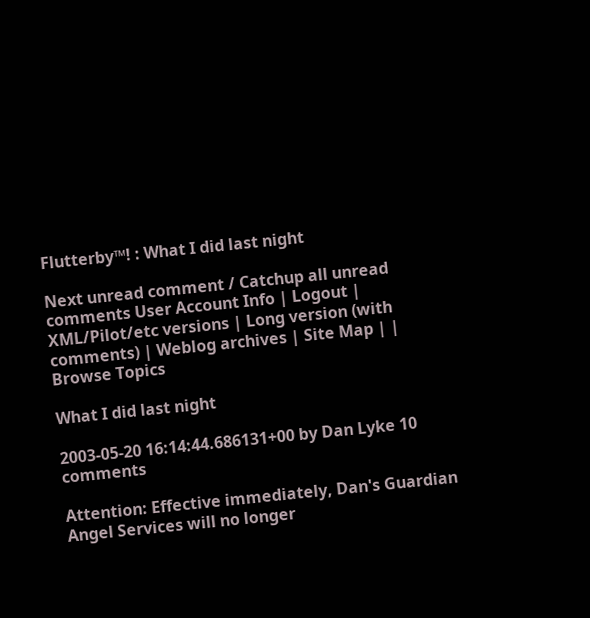Flutterby™! : What I did last night

Next unread comment / Catchup all unread comments User Account Info | Logout | XML/Pilot/etc versions | Long version (with comments) | Weblog archives | Site Map | | Browse Topics

What I did last night

2003-05-20 16:14:44.686131+00 by Dan Lyke 10 comments

Attention: Effective immediately, Dan's Guardian Angel Services will no longer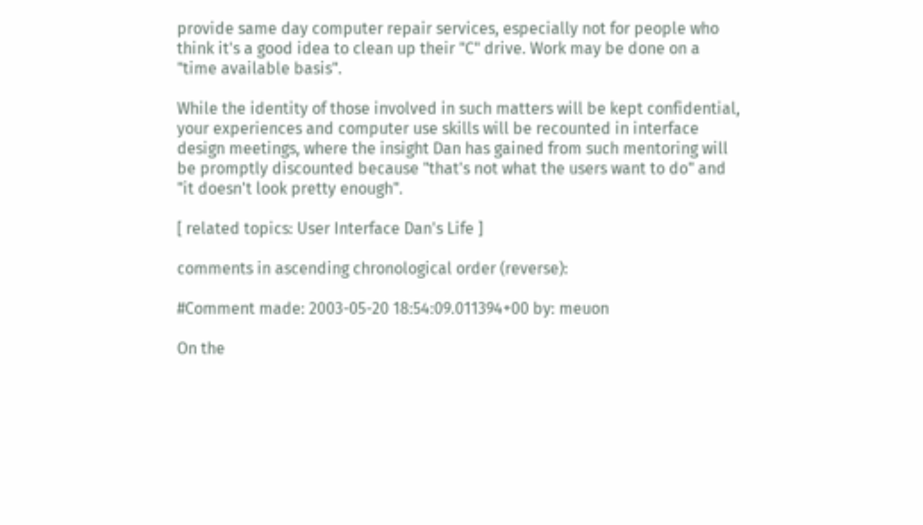provide same day computer repair services, especially not for people who think it's a good idea to clean up their "C" drive. Work may be done on a "time available basis".

While the identity of those involved in such matters will be kept confidential, your experiences and computer use skills will be recounted in interface design meetings, where the insight Dan has gained from such mentoring will be promptly discounted because "that's not what the users want to do" and "it doesn't look pretty enough".

[ related topics: User Interface Dan's Life ]

comments in ascending chronological order (reverse):

#Comment made: 2003-05-20 18:54:09.011394+00 by: meuon

On the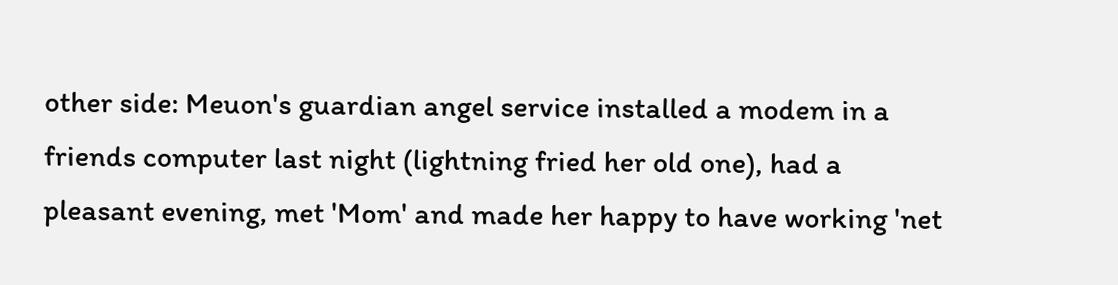other side: Meuon's guardian angel service installed a modem in a friends computer last night (lightning fried her old one), had a pleasant evening, met 'Mom' and made her happy to have working 'net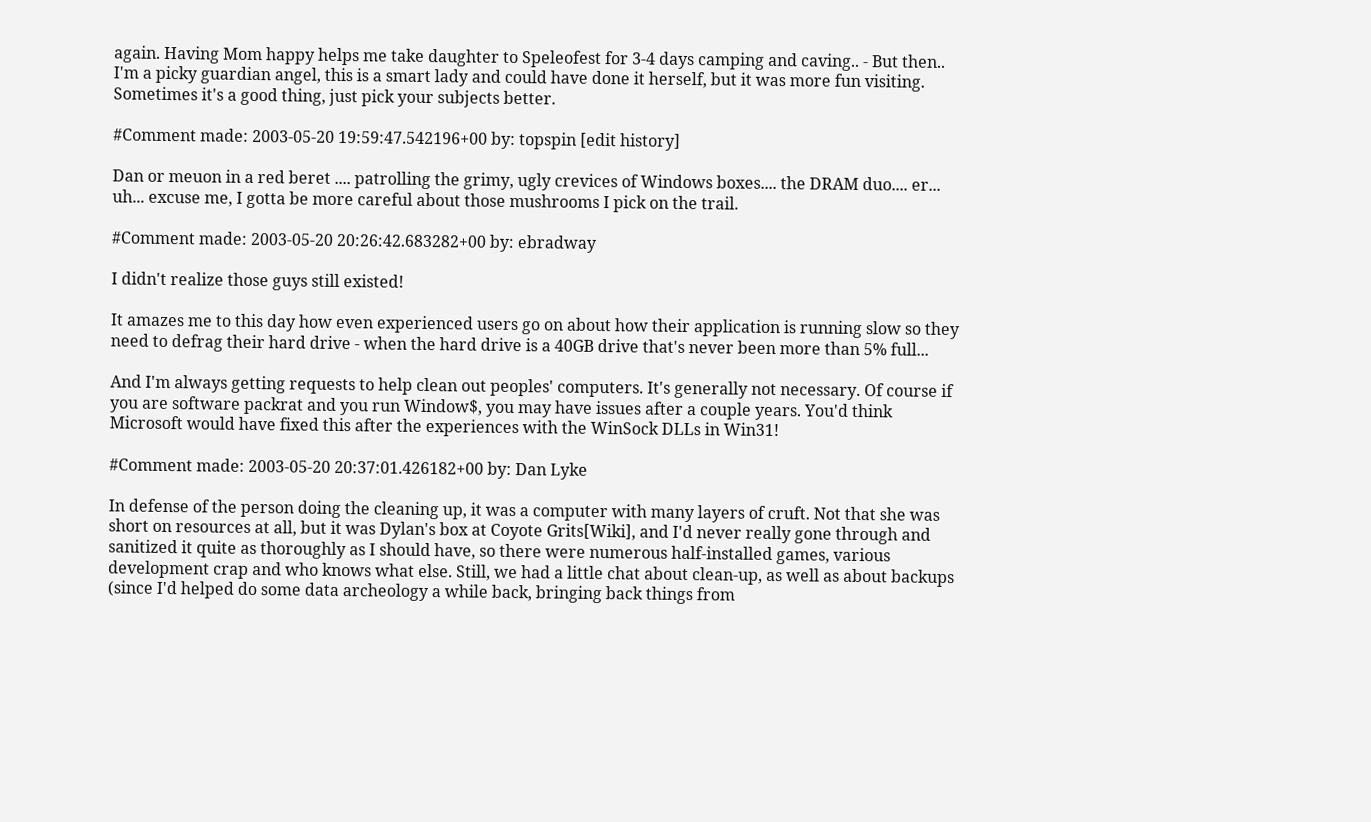again. Having Mom happy helps me take daughter to Speleofest for 3-4 days camping and caving.. - But then.. I'm a picky guardian angel, this is a smart lady and could have done it herself, but it was more fun visiting. Sometimes it's a good thing, just pick your subjects better.

#Comment made: 2003-05-20 19:59:47.542196+00 by: topspin [edit history]

Dan or meuon in a red beret .... patrolling the grimy, ugly crevices of Windows boxes.... the DRAM duo.... er... uh... excuse me, I gotta be more careful about those mushrooms I pick on the trail.

#Comment made: 2003-05-20 20:26:42.683282+00 by: ebradway

I didn't realize those guys still existed!

It amazes me to this day how even experienced users go on about how their application is running slow so they need to defrag their hard drive - when the hard drive is a 40GB drive that's never been more than 5% full...

And I'm always getting requests to help clean out peoples' computers. It's generally not necessary. Of course if you are software packrat and you run Window$, you may have issues after a couple years. You'd think Microsoft would have fixed this after the experiences with the WinSock DLLs in Win31!

#Comment made: 2003-05-20 20:37:01.426182+00 by: Dan Lyke

In defense of the person doing the cleaning up, it was a computer with many layers of cruft. Not that she was short on resources at all, but it was Dylan's box at Coyote Grits[Wiki], and I'd never really gone through and sanitized it quite as thoroughly as I should have, so there were numerous half-installed games, various development crap and who knows what else. Still, we had a little chat about clean-up, as well as about backups (since I'd helped do some data archeology a while back, bringing back things from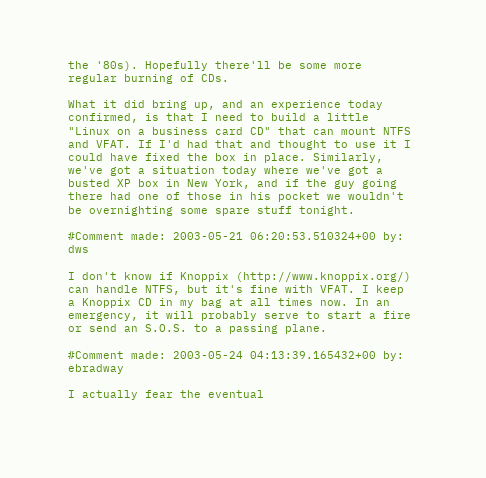the '80s). Hopefully there'll be some more regular burning of CDs.

What it did bring up, and an experience today confirmed, is that I need to build a little "Linux on a business card CD" that can mount NTFS and VFAT. If I'd had that and thought to use it I could have fixed the box in place. Similarly, we've got a situation today where we've got a busted XP box in New York, and if the guy going there had one of those in his pocket we wouldn't be overnighting some spare stuff tonight.

#Comment made: 2003-05-21 06:20:53.510324+00 by: dws

I don't know if Knoppix (http://www.knoppix.org/) can handle NTFS, but it's fine with VFAT. I keep a Knoppix CD in my bag at all times now. In an emergency, it will probably serve to start a fire or send an S.O.S. to a passing plane.

#Comment made: 2003-05-24 04:13:39.165432+00 by: ebradway

I actually fear the eventual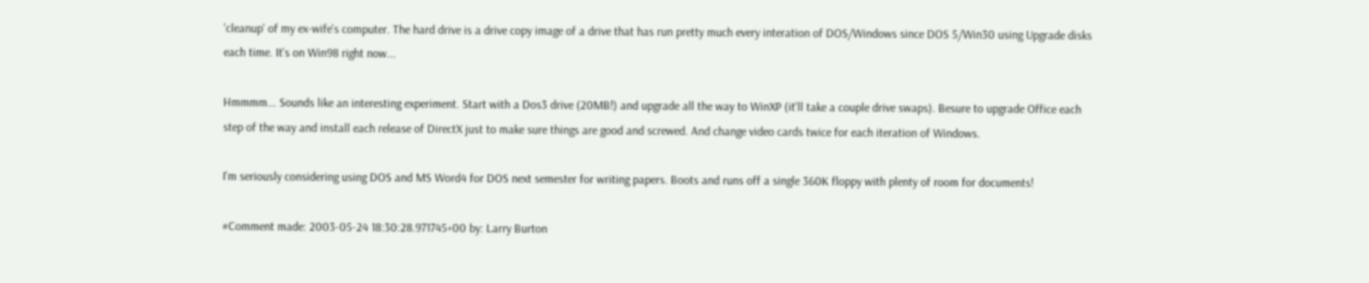'cleanup' of my ex-wife's computer. The hard drive is a drive copy image of a drive that has run pretty much every interation of DOS/Windows since DOS 5/Win30 using Upgrade disks each time. It's on Win98 right now...

Hmmmm... Sounds like an interesting experiment. Start with a Dos3 drive (20MB!) and upgrade all the way to WinXP (it'll take a couple drive swaps). Besure to upgrade Office each step of the way and install each release of DirectX just to make sure things are good and screwed. And change video cards twice for each iteration of Windows.

I'm seriously considering using DOS and MS Word4 for DOS next semester for writing papers. Boots and runs off a single 360K floppy with plenty of room for documents!

#Comment made: 2003-05-24 18:30:28.971745+00 by: Larry Burton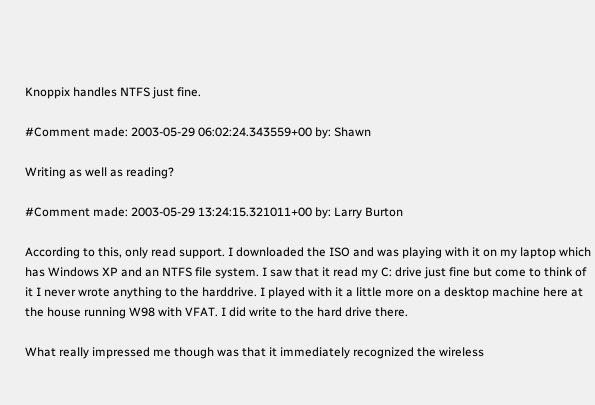Knoppix handles NTFS just fine.

#Comment made: 2003-05-29 06:02:24.343559+00 by: Shawn

Writing as well as reading?

#Comment made: 2003-05-29 13:24:15.321011+00 by: Larry Burton

According to this, only read support. I downloaded the ISO and was playing with it on my laptop which has Windows XP and an NTFS file system. I saw that it read my C: drive just fine but come to think of it I never wrote anything to the harddrive. I played with it a little more on a desktop machine here at the house running W98 with VFAT. I did write to the hard drive there.

What really impressed me though was that it immediately recognized the wireless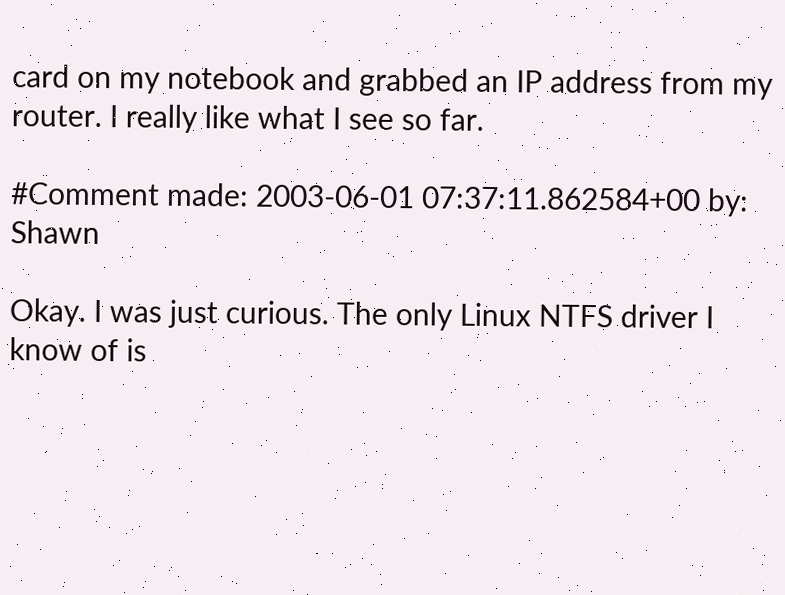card on my notebook and grabbed an IP address from my router. I really like what I see so far.

#Comment made: 2003-06-01 07:37:11.862584+00 by: Shawn

Okay. I was just curious. The only Linux NTFS driver I know of is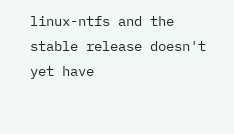linux-ntfs and the stable release doesn't yet have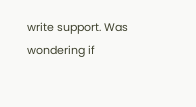write support. Was wondering if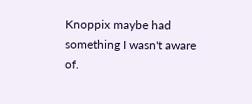Knoppix maybe had something I wasn't aware of.